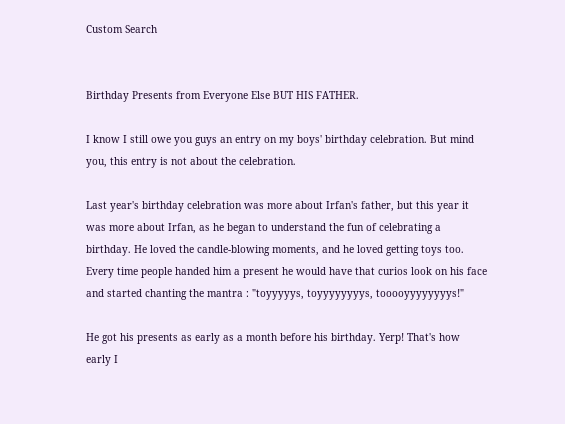Custom Search


Birthday Presents from Everyone Else BUT HIS FATHER.

I know I still owe you guys an entry on my boys' birthday celebration. But mind you, this entry is not about the celebration.

Last year's birthday celebration was more about Irfan's father, but this year it was more about Irfan, as he began to understand the fun of celebrating a birthday. He loved the candle-blowing moments, and he loved getting toys too. Every time people handed him a present he would have that curios look on his face and started chanting the mantra : "toyyyyys, toyyyyyyyys, tooooyyyyyyyys!"

He got his presents as early as a month before his birthday. Yerp! That's how early I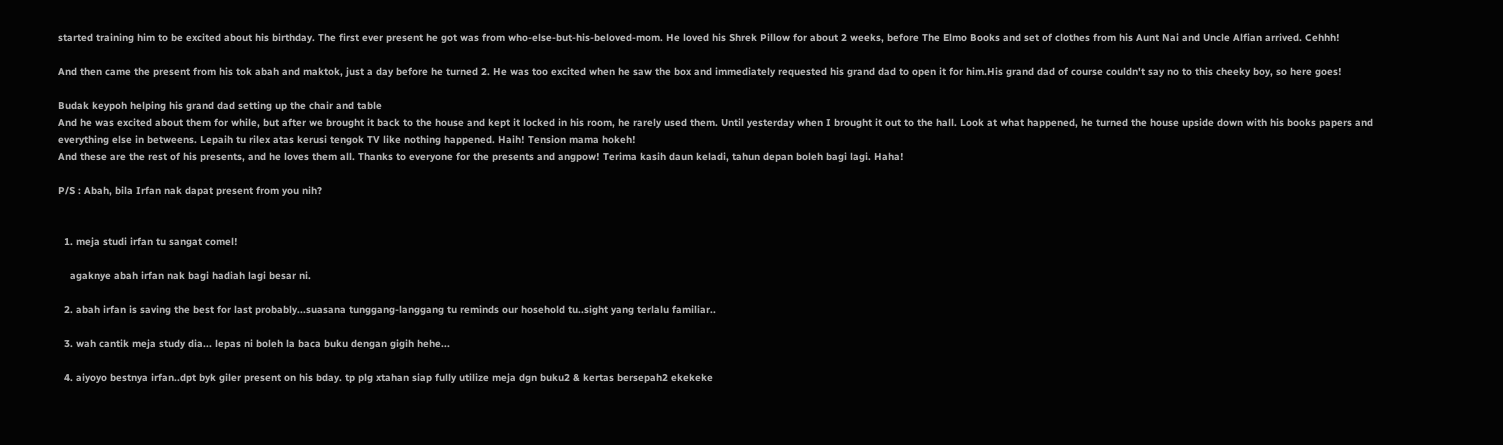started training him to be excited about his birthday. The first ever present he got was from who-else-but-his-beloved-mom. He loved his Shrek Pillow for about 2 weeks, before The Elmo Books and set of clothes from his Aunt Nai and Uncle Alfian arrived. Cehhh!

And then came the present from his tok abah and maktok, just a day before he turned 2. He was too excited when he saw the box and immediately requested his grand dad to open it for him.His grand dad of course couldn't say no to this cheeky boy, so here goes!

Budak keypoh helping his grand dad setting up the chair and table
And he was excited about them for while, but after we brought it back to the house and kept it locked in his room, he rarely used them. Until yesterday when I brought it out to the hall. Look at what happened, he turned the house upside down with his books papers and everything else in betweens. Lepaih tu rilex atas kerusi tengok TV like nothing happened. Haih! Tension mama hokeh!
And these are the rest of his presents, and he loves them all. Thanks to everyone for the presents and angpow! Terima kasih daun keladi, tahun depan boleh bagi lagi. Haha!

P/S : Abah, bila Irfan nak dapat present from you nih?


  1. meja studi irfan tu sangat comel!

    agaknye abah irfan nak bagi hadiah lagi besar ni.

  2. abah irfan is saving the best for last probably...suasana tunggang-langgang tu reminds our hosehold tu..sight yang terlalu familiar..

  3. wah cantik meja study dia... lepas ni boleh la baca buku dengan gigih hehe...

  4. aiyoyo bestnya irfan..dpt byk giler present on his bday. tp plg xtahan siap fully utilize meja dgn buku2 & kertas bersepah2 ekekeke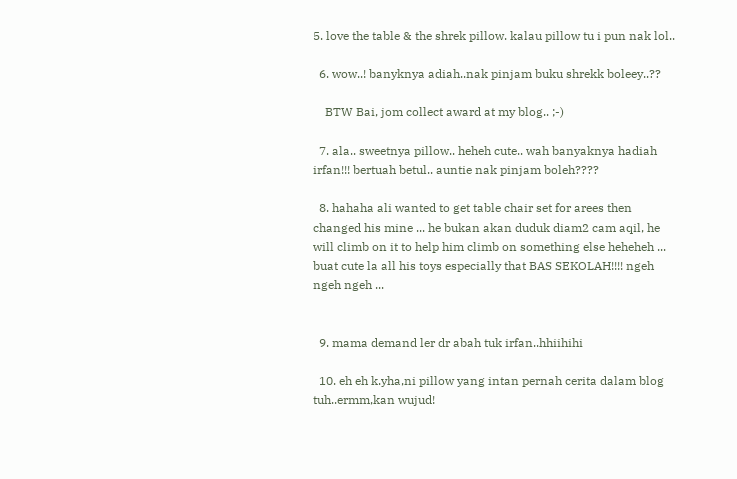5. love the table & the shrek pillow. kalau pillow tu i pun nak lol..

  6. wow..! banyknya adiah..nak pinjam buku shrekk boleey..??

    BTW Bai, jom collect award at my blog.. ;-)

  7. ala.. sweetnya pillow.. heheh cute.. wah banyaknya hadiah irfan!!! bertuah betul.. auntie nak pinjam boleh????

  8. hahaha ali wanted to get table chair set for arees then changed his mine ... he bukan akan duduk diam2 cam aqil, he will climb on it to help him climb on something else heheheh ... buat cute la all his toys especially that BAS SEKOLAH!!!! ngeh ngeh ngeh ...


  9. mama demand ler dr abah tuk irfan..hhiihihi

  10. eh eh k.yha,ni pillow yang intan pernah cerita dalam blog tuh..ermm,kan wujud!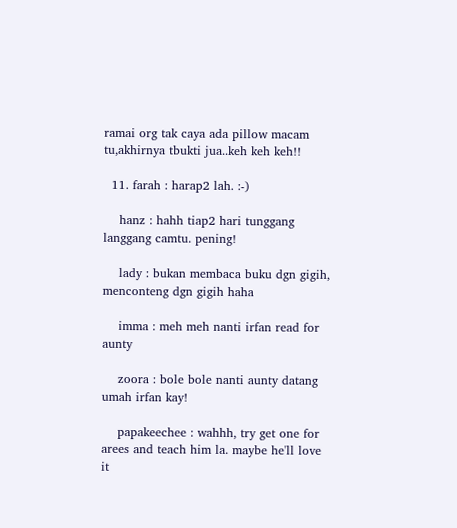ramai org tak caya ada pillow macam tu,akhirnya tbukti jua..keh keh keh!!

  11. farah : harap2 lah. :-)

    hanz : hahh tiap2 hari tunggang langgang camtu. pening!

    lady : bukan membaca buku dgn gigih, menconteng dgn gigih haha

    imma : meh meh nanti irfan read for aunty

    zoora : bole bole nanti aunty datang umah irfan kay!

    papakeechee : wahhh, try get one for arees and teach him la. maybe he'll love it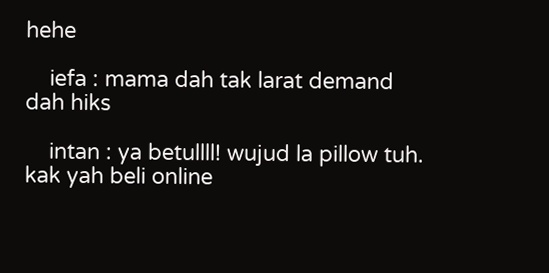hehe

    iefa : mama dah tak larat demand dah hiks

    intan : ya betullll! wujud la pillow tuh. kak yah beli online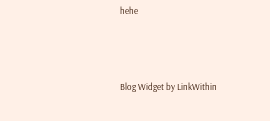hehe



Blog Widget by LinkWithin